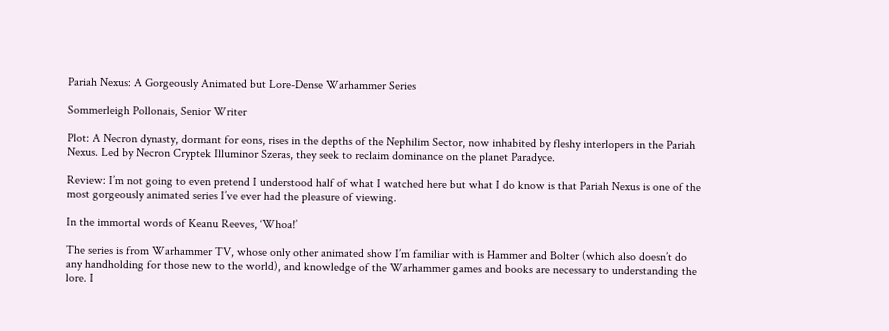Pariah Nexus: A Gorgeously Animated but Lore-Dense Warhammer Series

Sommerleigh Pollonais, Senior Writer

Plot: A Necron dynasty, dormant for eons, rises in the depths of the Nephilim Sector, now inhabited by fleshy interlopers in the Pariah Nexus. Led by Necron Cryptek Illuminor Szeras, they seek to reclaim dominance on the planet Paradyce.

Review: I’m not going to even pretend I understood half of what I watched here but what I do know is that Pariah Nexus is one of the most gorgeously animated series I’ve ever had the pleasure of viewing.

In the immortal words of Keanu Reeves, ‘Whoa!’

The series is from Warhammer TV, whose only other animated show I’m familiar with is Hammer and Bolter (which also doesn’t do any handholding for those new to the world), and knowledge of the Warhammer games and books are necessary to understanding the lore. I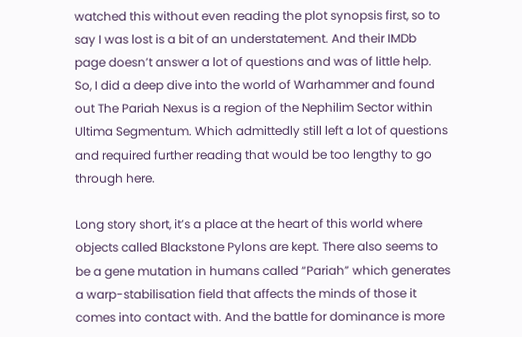watched this without even reading the plot synopsis first, so to say I was lost is a bit of an understatement. And their IMDb page doesn’t answer a lot of questions and was of little help. So, I did a deep dive into the world of Warhammer and found out The Pariah Nexus is a region of the Nephilim Sector within Ultima Segmentum. Which admittedly still left a lot of questions and required further reading that would be too lengthy to go through here.

Long story short, it’s a place at the heart of this world where objects called Blackstone Pylons are kept. There also seems to be a gene mutation in humans called “Pariah” which generates a warp-stabilisation field that affects the minds of those it comes into contact with. And the battle for dominance is more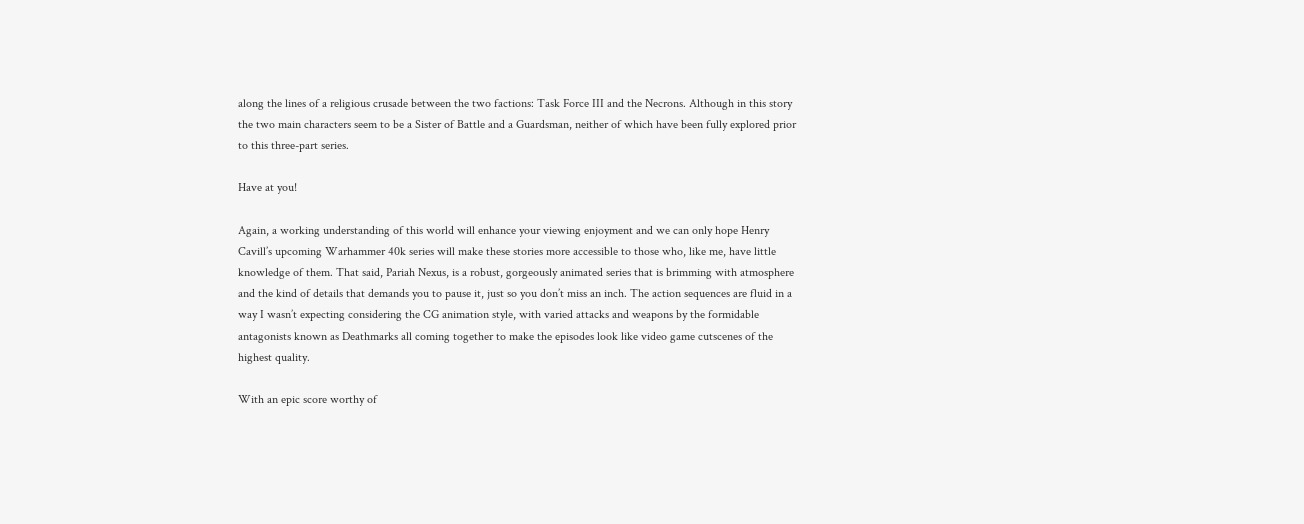along the lines of a religious crusade between the two factions: Task Force III and the Necrons. Although in this story the two main characters seem to be a Sister of Battle and a Guardsman, neither of which have been fully explored prior to this three-part series.

Have at you!

Again, a working understanding of this world will enhance your viewing enjoyment and we can only hope Henry Cavill’s upcoming Warhammer 40k series will make these stories more accessible to those who, like me, have little knowledge of them. That said, Pariah Nexus, is a robust, gorgeously animated series that is brimming with atmosphere and the kind of details that demands you to pause it, just so you don’t miss an inch. The action sequences are fluid in a way I wasn’t expecting considering the CG animation style, with varied attacks and weapons by the formidable antagonists known as Deathmarks all coming together to make the episodes look like video game cutscenes of the highest quality.

With an epic score worthy of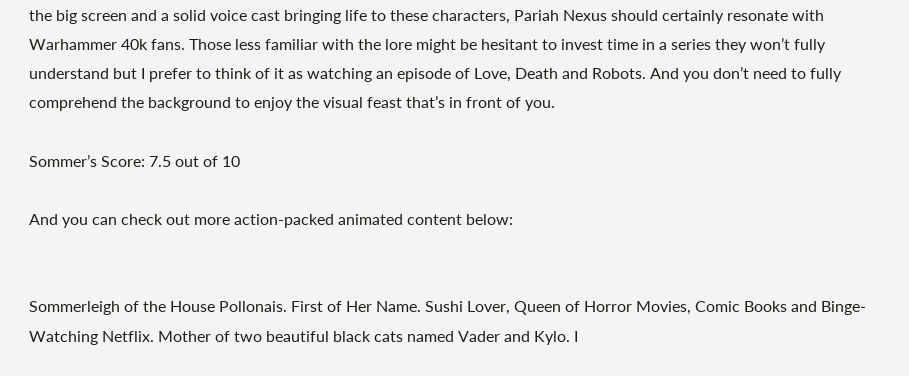the big screen and a solid voice cast bringing life to these characters, Pariah Nexus should certainly resonate with Warhammer 40k fans. Those less familiar with the lore might be hesitant to invest time in a series they won’t fully understand but I prefer to think of it as watching an episode of Love, Death and Robots. And you don’t need to fully comprehend the background to enjoy the visual feast that’s in front of you.

Sommer’s Score: 7.5 out of 10

And you can check out more action-packed animated content below:


Sommerleigh of the House Pollonais. First of Her Name. Sushi Lover, Queen of Horror Movies, Comic Books and Binge-Watching Netflix. Mother of two beautiful black cats named Vader and Kylo. I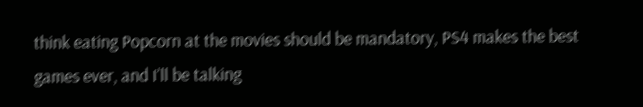think eating Popcorn at the movies should be mandatory, PS4 makes the best games ever, and I’ll be talking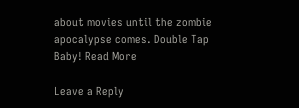about movies until the zombie apocalypse comes. Double Tap Baby! Read More

Leave a Reply